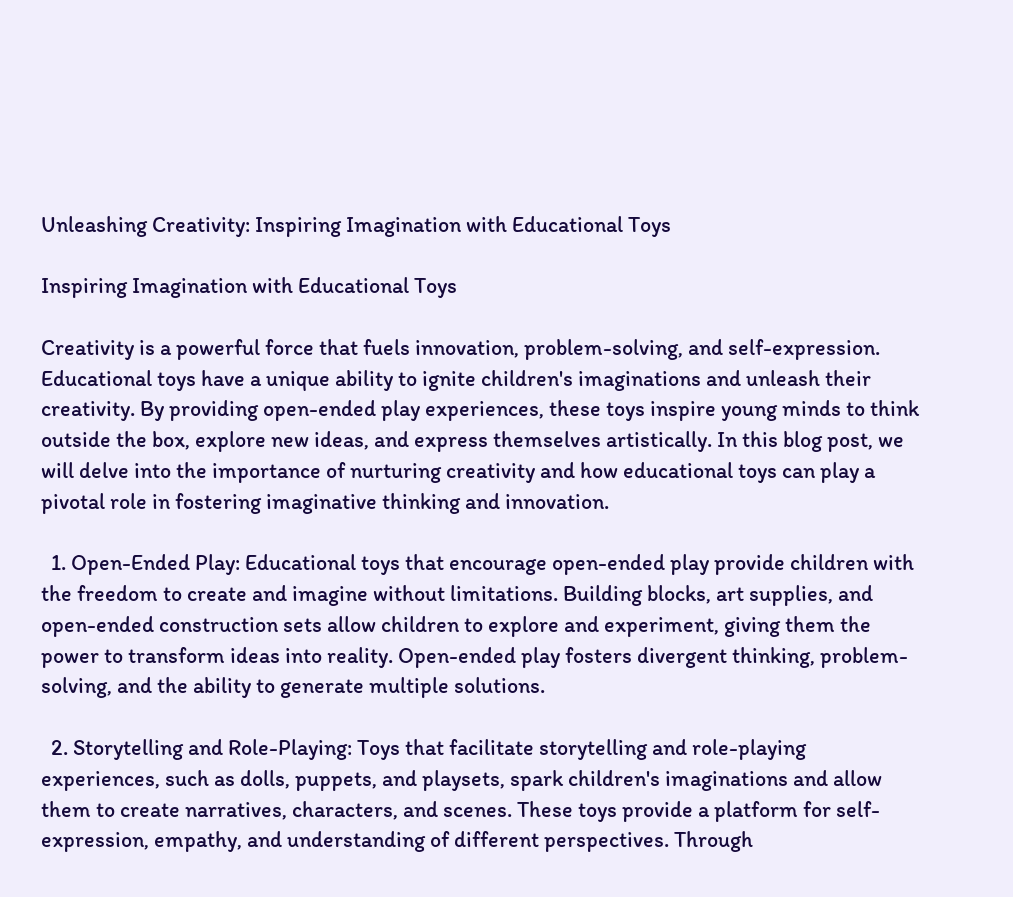Unleashing Creativity: Inspiring Imagination with Educational Toys

Inspiring Imagination with Educational Toys

Creativity is a powerful force that fuels innovation, problem-solving, and self-expression. Educational toys have a unique ability to ignite children's imaginations and unleash their creativity. By providing open-ended play experiences, these toys inspire young minds to think outside the box, explore new ideas, and express themselves artistically. In this blog post, we will delve into the importance of nurturing creativity and how educational toys can play a pivotal role in fostering imaginative thinking and innovation.

  1. Open-Ended Play: Educational toys that encourage open-ended play provide children with the freedom to create and imagine without limitations. Building blocks, art supplies, and open-ended construction sets allow children to explore and experiment, giving them the power to transform ideas into reality. Open-ended play fosters divergent thinking, problem-solving, and the ability to generate multiple solutions.

  2. Storytelling and Role-Playing: Toys that facilitate storytelling and role-playing experiences, such as dolls, puppets, and playsets, spark children's imaginations and allow them to create narratives, characters, and scenes. These toys provide a platform for self-expression, empathy, and understanding of different perspectives. Through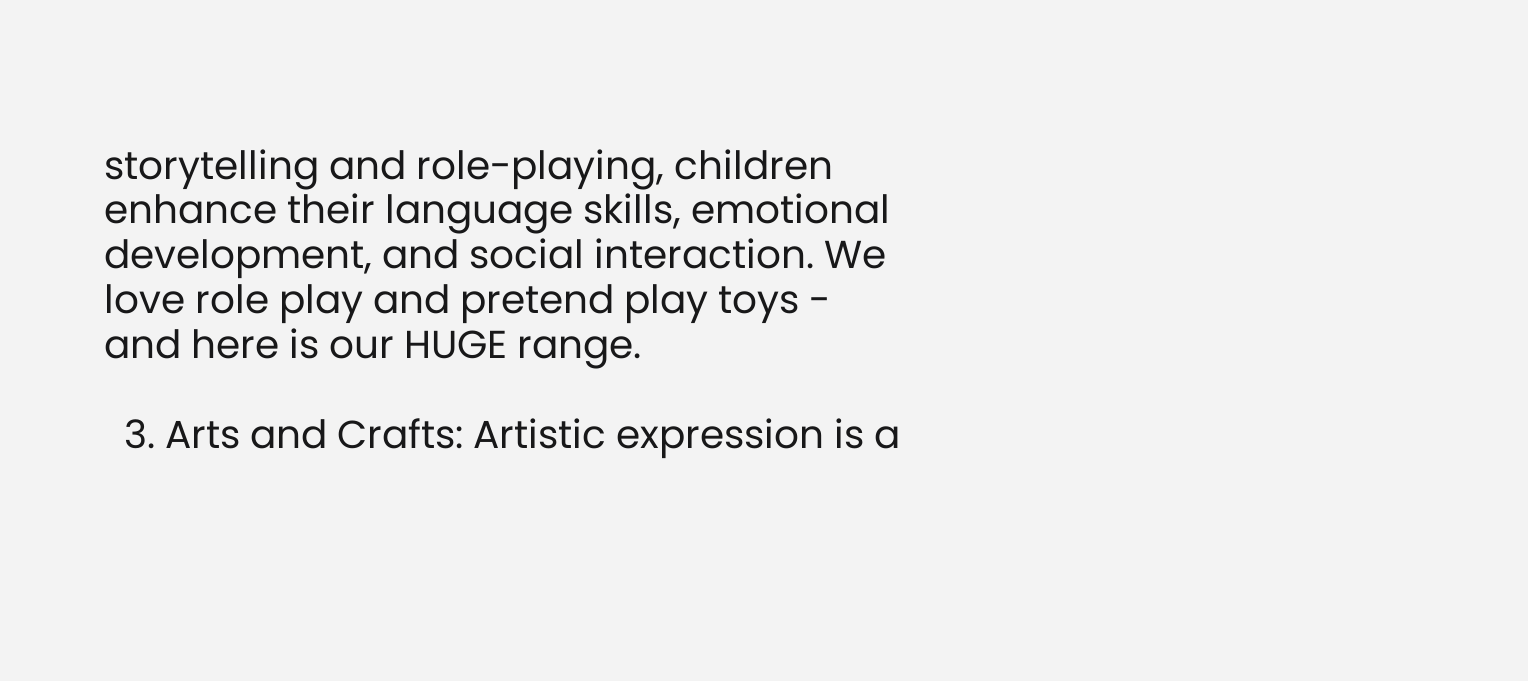storytelling and role-playing, children enhance their language skills, emotional development, and social interaction. We love role play and pretend play toys - and here is our HUGE range.

  3. Arts and Crafts: Artistic expression is a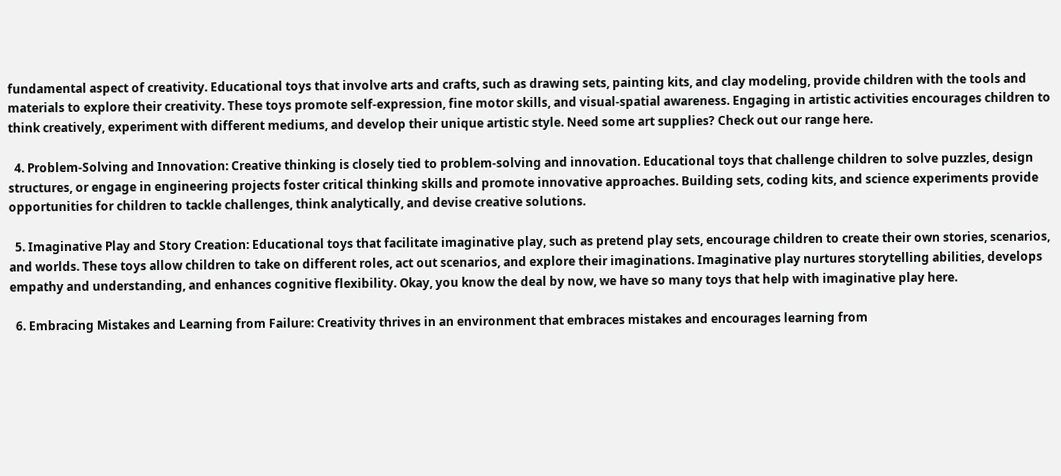fundamental aspect of creativity. Educational toys that involve arts and crafts, such as drawing sets, painting kits, and clay modeling, provide children with the tools and materials to explore their creativity. These toys promote self-expression, fine motor skills, and visual-spatial awareness. Engaging in artistic activities encourages children to think creatively, experiment with different mediums, and develop their unique artistic style. Need some art supplies? Check out our range here.

  4. Problem-Solving and Innovation: Creative thinking is closely tied to problem-solving and innovation. Educational toys that challenge children to solve puzzles, design structures, or engage in engineering projects foster critical thinking skills and promote innovative approaches. Building sets, coding kits, and science experiments provide opportunities for children to tackle challenges, think analytically, and devise creative solutions.

  5. Imaginative Play and Story Creation: Educational toys that facilitate imaginative play, such as pretend play sets, encourage children to create their own stories, scenarios, and worlds. These toys allow children to take on different roles, act out scenarios, and explore their imaginations. Imaginative play nurtures storytelling abilities, develops empathy and understanding, and enhances cognitive flexibility. Okay, you know the deal by now, we have so many toys that help with imaginative play here.

  6. Embracing Mistakes and Learning from Failure: Creativity thrives in an environment that embraces mistakes and encourages learning from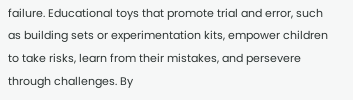failure. Educational toys that promote trial and error, such as building sets or experimentation kits, empower children to take risks, learn from their mistakes, and persevere through challenges. By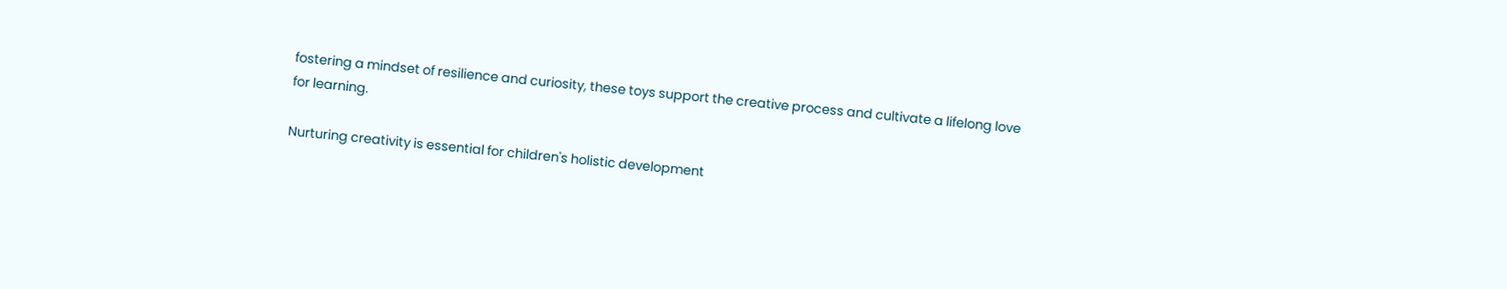fostering a mindset of resilience and curiosity, these toys support the creative process and cultivate a lifelong love for learning.

Nurturing creativity is essential for children's holistic development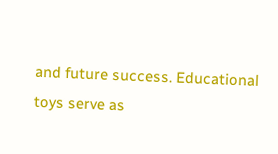and future success. Educational toys serve as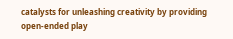catalysts for unleashing creativity by providing open-ended play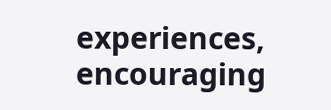experiences, encouraging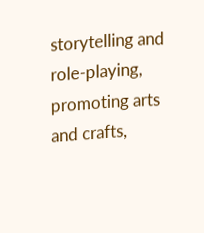storytelling and role-playing, promoting arts and crafts,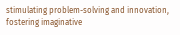stimulating problem-solving and innovation, fostering imaginative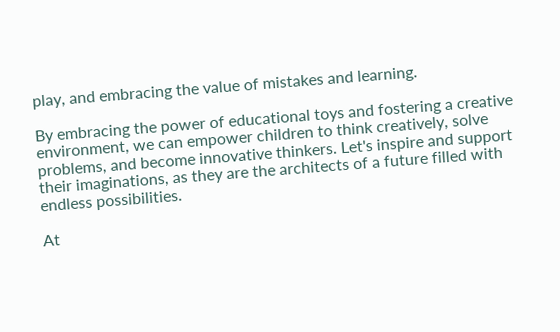play, and embracing the value of mistakes and learning.

By embracing the power of educational toys and fostering a creative environment, we can empower children to think creatively, solve problems, and become innovative thinkers. Let's inspire and support their imaginations, as they are the architects of a future filled with endless possibilities.

At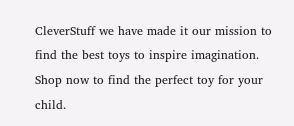CleverStuff we have made it our mission to find the best toys to inspire imagination. Shop now to find the perfect toy for your child.